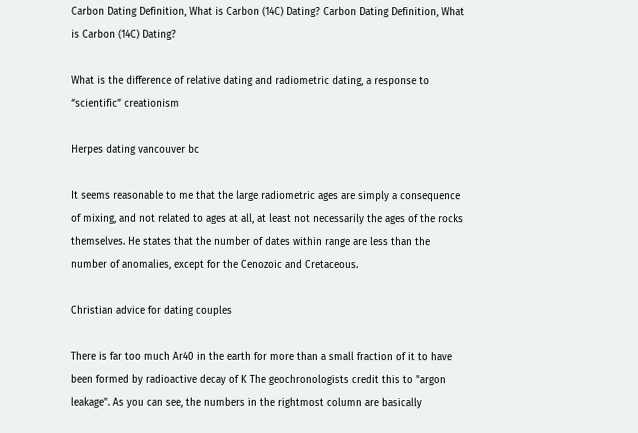Carbon Dating Definition, What is Carbon (14C) Dating? Carbon Dating Definition, What is Carbon (14C) Dating?

What is the difference of relative dating and radiometric dating, a response to “scientific” creationism

Herpes dating vancouver bc

It seems reasonable to me that the large radiometric ages are simply a consequence of mixing, and not related to ages at all, at least not necessarily the ages of the rocks themselves. He states that the number of dates within range are less than the number of anomalies, except for the Cenozoic and Cretaceous.

Christian advice for dating couples

There is far too much Ar40 in the earth for more than a small fraction of it to have been formed by radioactive decay of K The geochronologists credit this to "argon leakage". As you can see, the numbers in the rightmost column are basically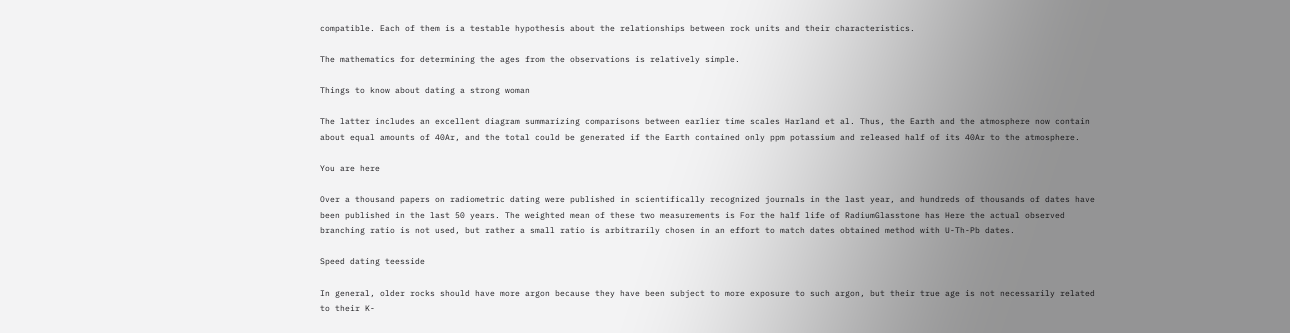compatible. Each of them is a testable hypothesis about the relationships between rock units and their characteristics.

The mathematics for determining the ages from the observations is relatively simple.

Things to know about dating a strong woman

The latter includes an excellent diagram summarizing comparisons between earlier time scales Harland et al. Thus, the Earth and the atmosphere now contain about equal amounts of 40Ar, and the total could be generated if the Earth contained only ppm potassium and released half of its 40Ar to the atmosphere.

You are here

Over a thousand papers on radiometric dating were published in scientifically recognized journals in the last year, and hundreds of thousands of dates have been published in the last 50 years. The weighted mean of these two measurements is For the half life of RadiumGlasstone has Here the actual observed branching ratio is not used, but rather a small ratio is arbitrarily chosen in an effort to match dates obtained method with U-Th-Pb dates.

Speed dating teesside

In general, older rocks should have more argon because they have been subject to more exposure to such argon, but their true age is not necessarily related to their K-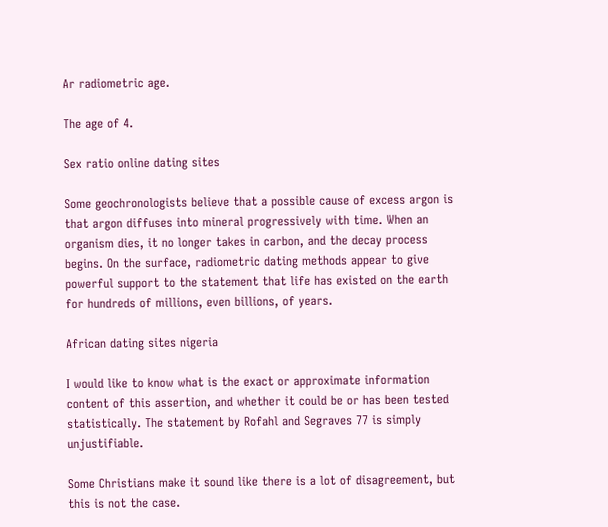Ar radiometric age.

The age of 4.

Sex ratio online dating sites

Some geochronologists believe that a possible cause of excess argon is that argon diffuses into mineral progressively with time. When an organism dies, it no longer takes in carbon, and the decay process begins. On the surface, radiometric dating methods appear to give powerful support to the statement that life has existed on the earth for hundreds of millions, even billions, of years.

African dating sites nigeria

I would like to know what is the exact or approximate information content of this assertion, and whether it could be or has been tested statistically. The statement by Rofahl and Segraves 77 is simply unjustifiable.

Some Christians make it sound like there is a lot of disagreement, but this is not the case.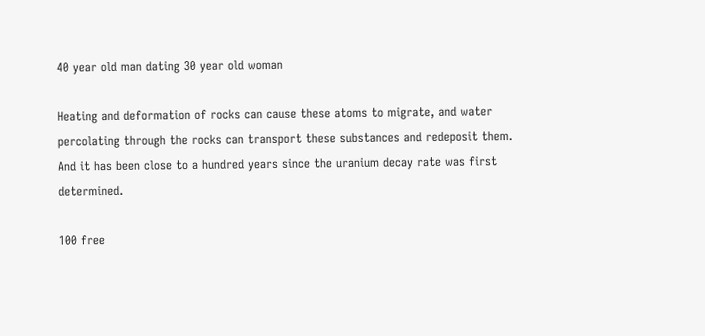40 year old man dating 30 year old woman

Heating and deformation of rocks can cause these atoms to migrate, and water percolating through the rocks can transport these substances and redeposit them. And it has been close to a hundred years since the uranium decay rate was first determined.

100 free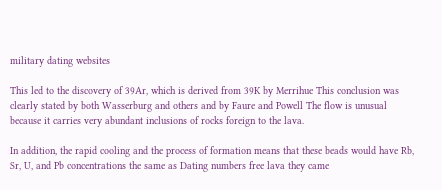military dating websites

This led to the discovery of 39Ar, which is derived from 39K by Merrihue This conclusion was clearly stated by both Wasserburg and others and by Faure and Powell The flow is unusual because it carries very abundant inclusions of rocks foreign to the lava.

In addition, the rapid cooling and the process of formation means that these beads would have Rb, Sr, U, and Pb concentrations the same as Dating numbers free lava they came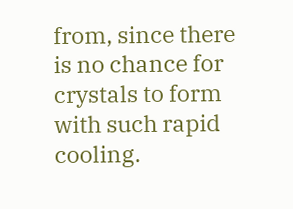from, since there is no chance for crystals to form with such rapid cooling.